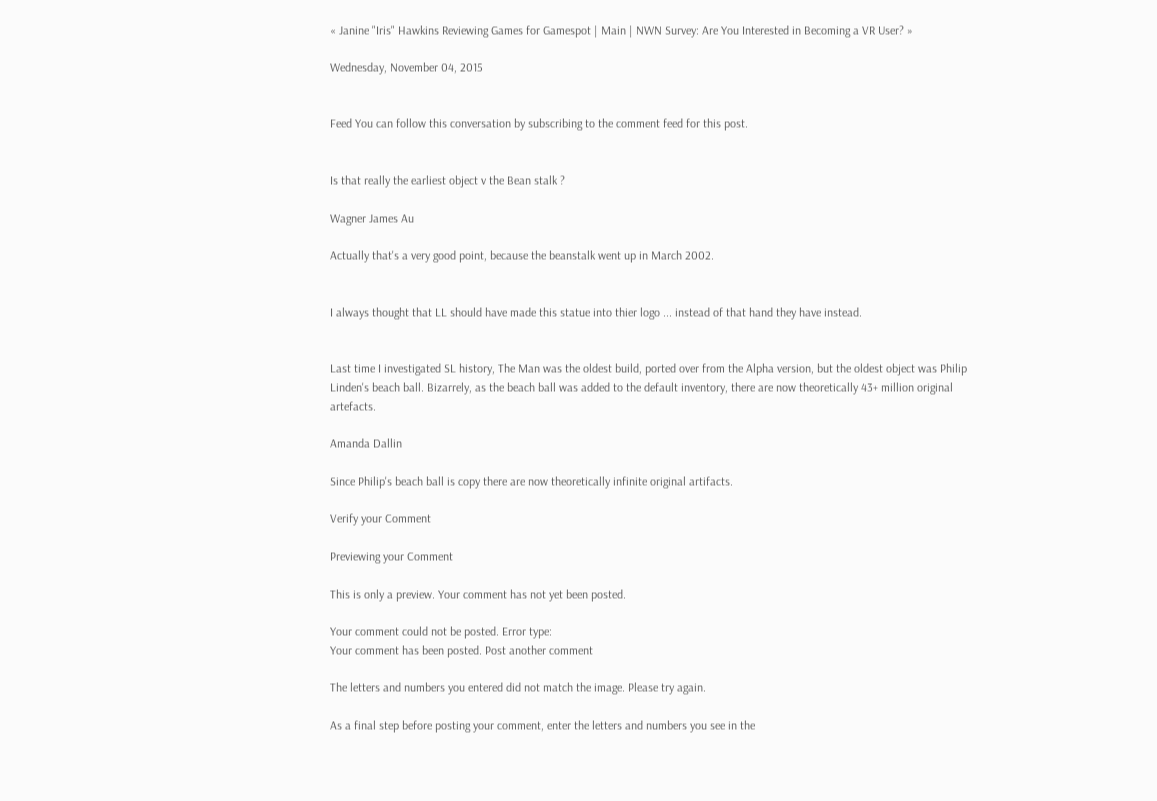« Janine "Iris" Hawkins Reviewing Games for Gamespot | Main | NWN Survey: Are You Interested in Becoming a VR User? »

Wednesday, November 04, 2015


Feed You can follow this conversation by subscribing to the comment feed for this post.


Is that really the earliest object v the Bean stalk ?

Wagner James Au

Actually that's a very good point, because the beanstalk went up in March 2002.


I always thought that LL should have made this statue into thier logo ... instead of that hand they have instead.


Last time I investigated SL history, The Man was the oldest build, ported over from the Alpha version, but the oldest object was Philip Linden's beach ball. Bizarrely, as the beach ball was added to the default inventory, there are now theoretically 43+ million original artefacts.

Amanda Dallin

Since Philip's beach ball is copy there are now theoretically infinite original artifacts.

Verify your Comment

Previewing your Comment

This is only a preview. Your comment has not yet been posted.

Your comment could not be posted. Error type:
Your comment has been posted. Post another comment

The letters and numbers you entered did not match the image. Please try again.

As a final step before posting your comment, enter the letters and numbers you see in the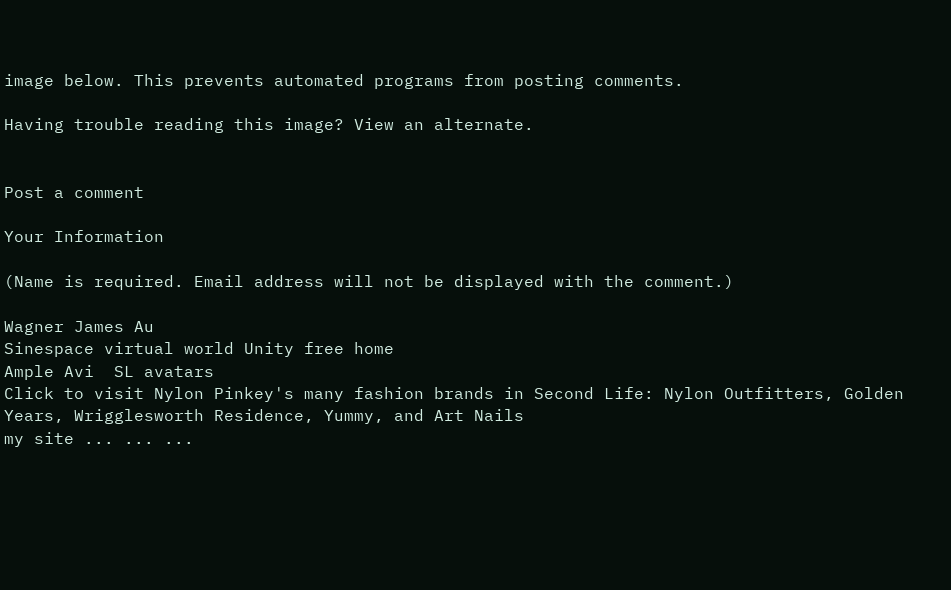image below. This prevents automated programs from posting comments.

Having trouble reading this image? View an alternate.


Post a comment

Your Information

(Name is required. Email address will not be displayed with the comment.)

Wagner James Au
Sinespace virtual world Unity free home
Ample Avi  SL avatars
Click to visit Nylon Pinkey's many fashion brands in Second Life: Nylon Outfitters, Golden Years, Wrigglesworth Residence, Yummy, and Art Nails
my site ... ... ...